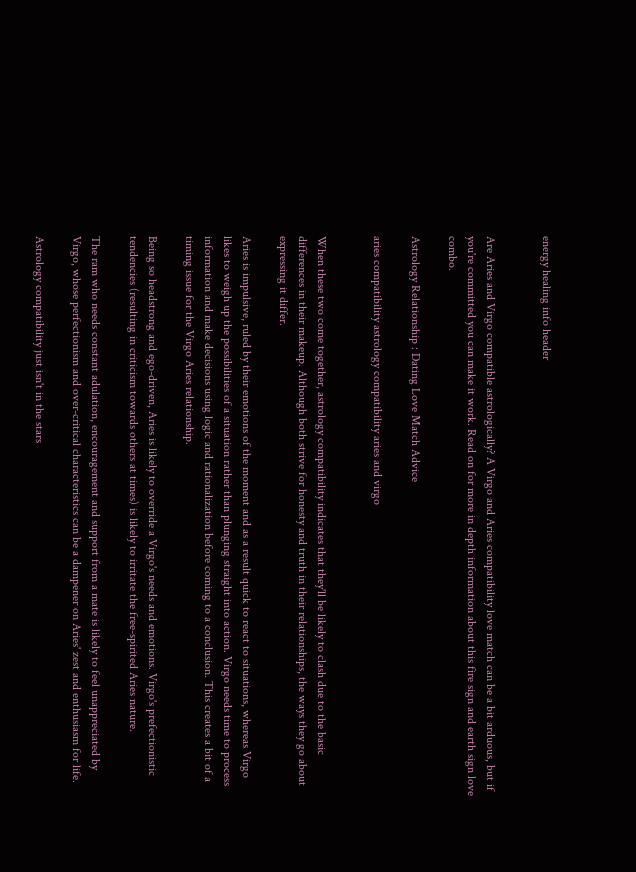energy healing info header


Are Aries and Virgo compatible astrologically? A Virgo and Aries compatibility love match can be a bit arduous, but if you're committed you can make it work. Read on for more in depth information about this fire sign and earth sign love combo.

Astrology Relationship : Dating Love Match Advice

aries compatibility astrology compatibility aries and virgo


When these two come together, astrology compatibility indicates that they'll be likely to clash due to the basic differences in their makeup. Although both strive for honesty and truth in their relationships, the ways they go about expressing it differ.

Aries is impulsive, ruled by their emotions of the moment and as a result quick to react to situations, whereas Virgo likes to weigh up the possibilities of a situation rather than plunging straight into action. Virgo needs time to process information and make decisions using logic and rationalization before coming to a conclusion. This creates a bit of a timing issue for the Virgo Aries relationship.

Being so headstrong and ego-driven, Aries is likely to override a Virgo's needs and emotions. Virgo's prefectionistic tendencies (resulting in criticism towards others at times) is likely to irritate the free-spirited Aries nature.

The ram who needs constant adulation, encouragement and support from a mate is likely to feel unappreciated by Virgo, whose perfectionism and over-critical characteristics can be a dampener on Aries' zest and enthusiasm for life.

Astrology compatibility just isn't in the stars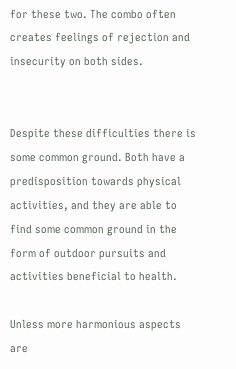for these two. The combo often creates feelings of rejection and insecurity on both sides.


Despite these difficulties there is some common ground. Both have a predisposition towards physical activities, and they are able to find some common ground in the form of outdoor pursuits and activities beneficial to health.

Unless more harmonious aspects are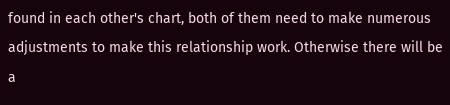found in each other's chart, both of them need to make numerous adjustments to make this relationship work. Otherwise there will be a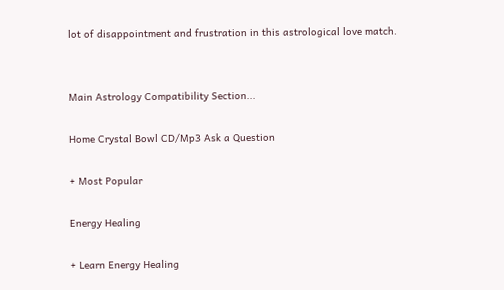lot of disappointment and frustration in this astrological love match.


Main Astrology Compatibility Section...

Home Crystal Bowl CD/Mp3 Ask a Question

+ Most Popular

Energy Healing

+ Learn Energy Healing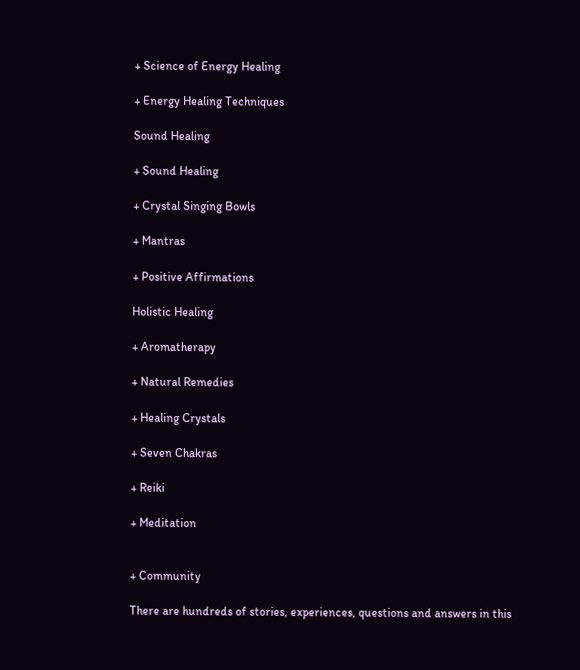+ Science of Energy Healing

+ Energy Healing Techniques

Sound Healing

+ Sound Healing

+ Crystal Singing Bowls

+ Mantras

+ Positive Affirmations

Holistic Healing

+ Aromatherapy

+ Natural Remedies

+ Healing Crystals

+ Seven Chakras

+ Reiki

+ Meditation


+ Community

There are hundreds of stories, experiences, questions and answers in this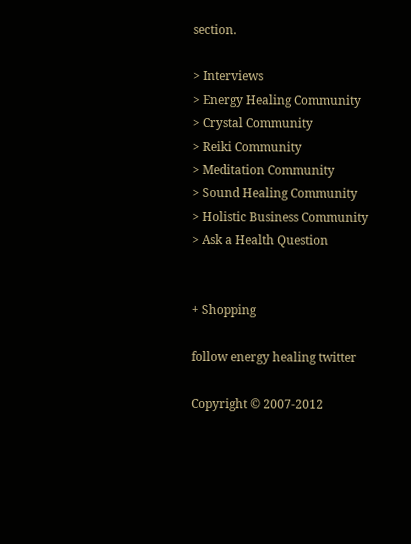section.

> Interviews
> Energy Healing Community
> Crystal Community
> Reiki Community
> Meditation Community
> Sound Healing Community
> Holistic Business Community
> Ask a Health Question


+ Shopping

follow energy healing twitter

Copyright © 2007-2012